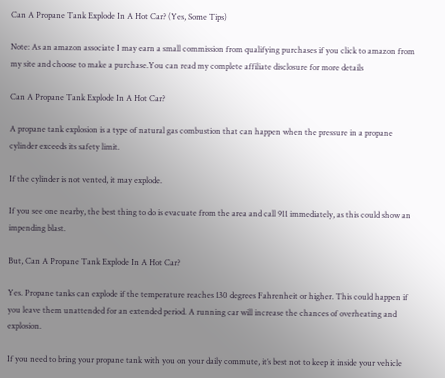Can A Propane Tank Explode In A Hot Car? (Yes, Some Tips)

Note: As an amazon associate I may earn a small commission from qualifying purchases if you click to amazon from my site and choose to make a purchase.You can read my complete affiliate disclosure for more details

Can A Propane Tank Explode In A Hot Car?

A propane tank explosion is a type of natural gas combustion that can happen when the pressure in a propane cylinder exceeds its safety limit.

If the cylinder is not vented, it may explode.

If you see one nearby, the best thing to do is evacuate from the area and call 911 immediately, as this could show an impending blast.

But, Can A Propane Tank Explode In A Hot Car?

Yes. Propane tanks can explode if the temperature reaches 130 degrees Fahrenheit or higher. This could happen if you leave them unattended for an extended period. A running car will increase the chances of overheating and explosion.

If you need to bring your propane tank with you on your daily commute, it’s best not to keep it inside your vehicle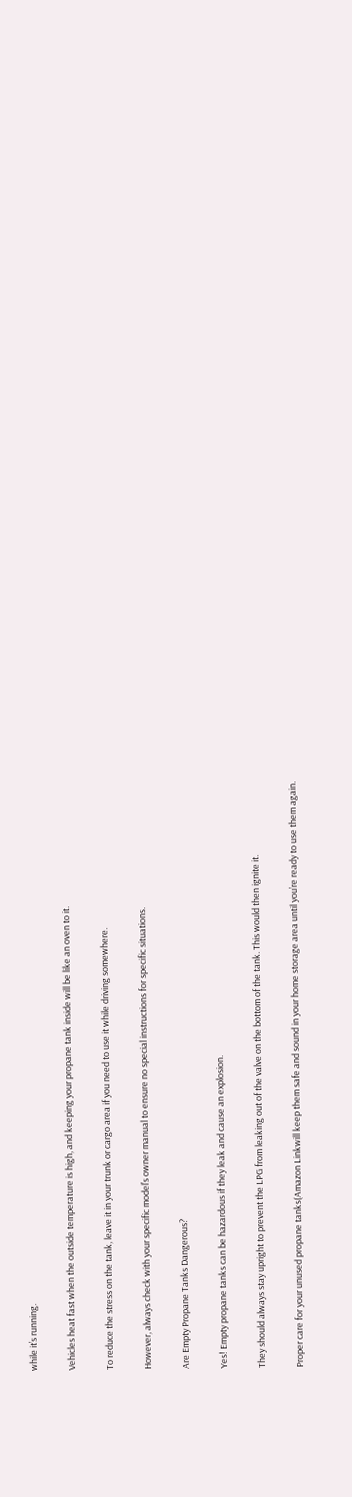while it’s running.

Vehicles heat fast when the outside temperature is high, and keeping your propane tank inside will be like an oven to it.

To reduce the stress on the tank, leave it in your trunk or cargo area if you need to use it while driving somewhere.

However, always check with your specific model’s owner manual to ensure no special instructions for specific situations.

Are Empty Propane Tanks Dangerous?

Yes! Empty propane tanks can be hazardous if they leak and cause an explosion.

They should always stay upright to prevent the LPG from leaking out of the valve on the bottom of the tank. This would then ignite it.

Proper care for your unused propane tanks(Amazon Linkwill keep them safe and sound in your home storage area until you’re ready to use them again.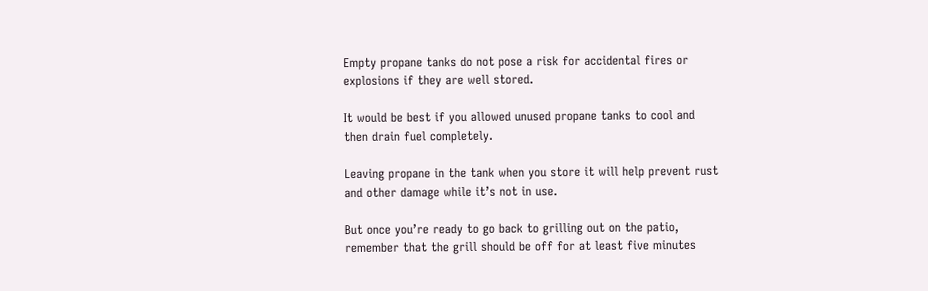Empty propane tanks do not pose a risk for accidental fires or explosions if they are well stored.

It would be best if you allowed unused propane tanks to cool and then drain fuel completely.

Leaving propane in the tank when you store it will help prevent rust and other damage while it’s not in use.

But once you’re ready to go back to grilling out on the patio, remember that the grill should be off for at least five minutes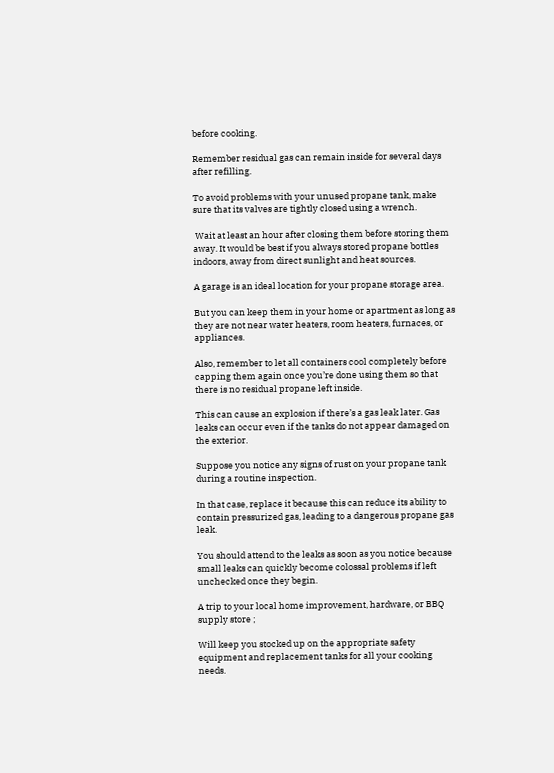before cooking.

Remember residual gas can remain inside for several days after refilling.

To avoid problems with your unused propane tank, make sure that its valves are tightly closed using a wrench.

 Wait at least an hour after closing them before storing them away. It would be best if you always stored propane bottles indoors, away from direct sunlight and heat sources.

A garage is an ideal location for your propane storage area.

But you can keep them in your home or apartment as long as they are not near water heaters, room heaters, furnaces, or appliances.

Also, remember to let all containers cool completely before capping them again once you’re done using them so that there is no residual propane left inside.

This can cause an explosion if there’s a gas leak later. Gas leaks can occur even if the tanks do not appear damaged on the exterior.

Suppose you notice any signs of rust on your propane tank during a routine inspection.

In that case, replace it because this can reduce its ability to contain pressurized gas, leading to a dangerous propane gas leak.

You should attend to the leaks as soon as you notice because small leaks can quickly become colossal problems if left unchecked once they begin.

A trip to your local home improvement, hardware, or BBQ supply store ;

Will keep you stocked up on the appropriate safety equipment and replacement tanks for all your cooking needs.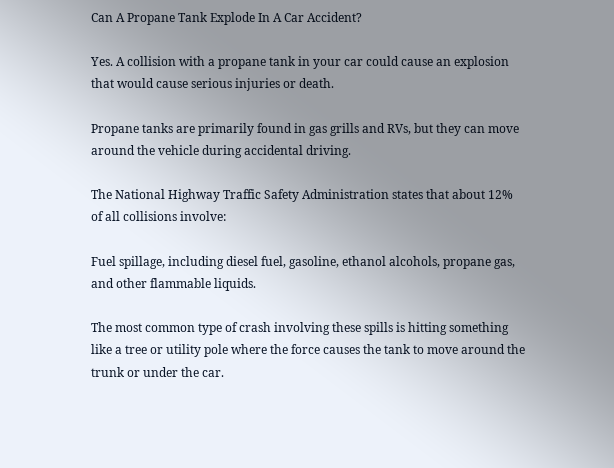Can A Propane Tank Explode In A Car Accident?

Yes. A collision with a propane tank in your car could cause an explosion that would cause serious injuries or death.

Propane tanks are primarily found in gas grills and RVs, but they can move around the vehicle during accidental driving.

The National Highway Traffic Safety Administration states that about 12% of all collisions involve:

Fuel spillage, including diesel fuel, gasoline, ethanol alcohols, propane gas, and other flammable liquids.

The most common type of crash involving these spills is hitting something like a tree or utility pole where the force causes the tank to move around the trunk or under the car.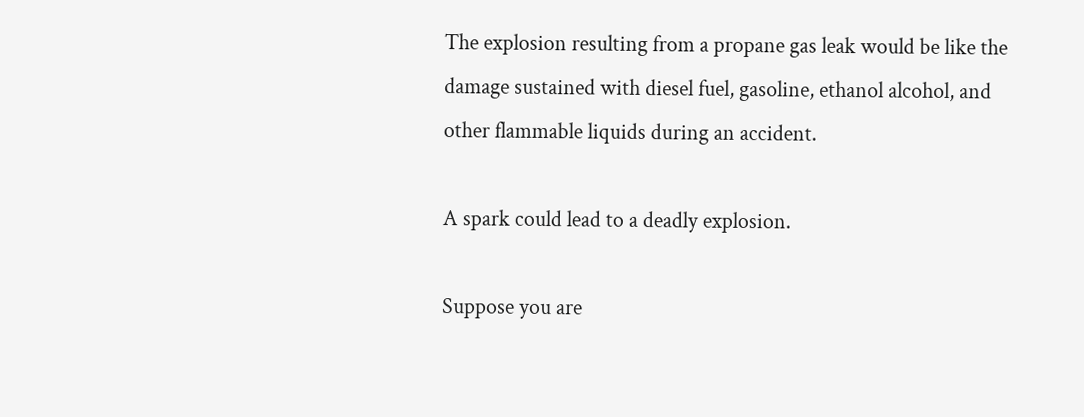The explosion resulting from a propane gas leak would be like the damage sustained with diesel fuel, gasoline, ethanol alcohol, and other flammable liquids during an accident.

A spark could lead to a deadly explosion.

Suppose you are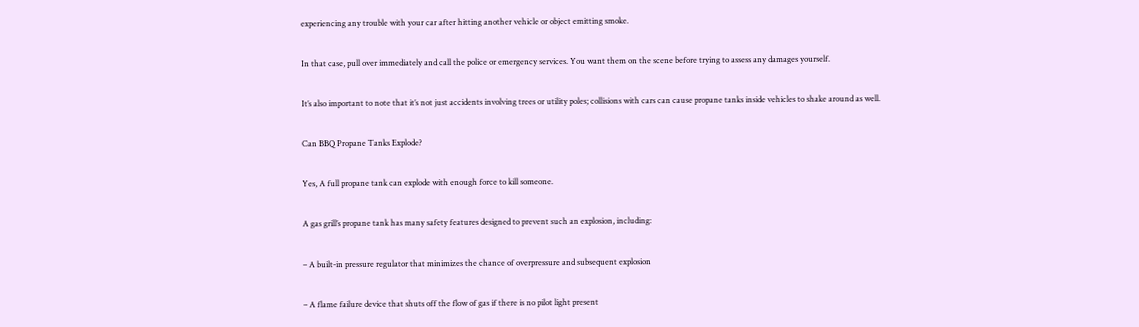experiencing any trouble with your car after hitting another vehicle or object emitting smoke.

In that case, pull over immediately and call the police or emergency services. You want them on the scene before trying to assess any damages yourself.

It’s also important to note that it’s not just accidents involving trees or utility poles; collisions with cars can cause propane tanks inside vehicles to shake around as well.

Can BBQ Propane Tanks Explode?

Yes, A full propane tank can explode with enough force to kill someone.

A gas grill’s propane tank has many safety features designed to prevent such an explosion, including:

– A built-in pressure regulator that minimizes the chance of overpressure and subsequent explosion

– A flame failure device that shuts off the flow of gas if there is no pilot light present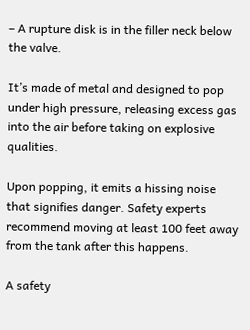– A rupture disk is in the filler neck below the valve.

It’s made of metal and designed to pop under high pressure, releasing excess gas into the air before taking on explosive qualities.

Upon popping, it emits a hissing noise that signifies danger. Safety experts recommend moving at least 100 feet away from the tank after this happens.

A safety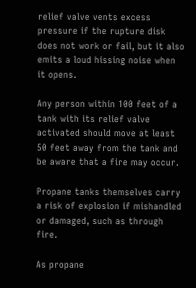relief valve vents excess pressure if the rupture disk does not work or fail, but it also emits a loud hissing noise when it opens.

Any person within 100 feet of a tank with its relief valve activated should move at least 50 feet away from the tank and be aware that a fire may occur.

Propane tanks themselves carry a risk of explosion if mishandled or damaged, such as through fire.

As propane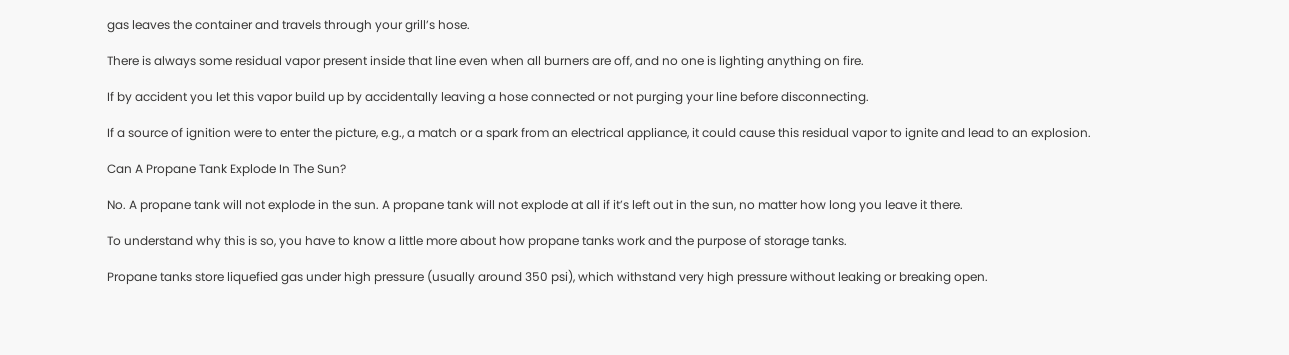gas leaves the container and travels through your grill’s hose.

There is always some residual vapor present inside that line even when all burners are off, and no one is lighting anything on fire.

If by accident you let this vapor build up by accidentally leaving a hose connected or not purging your line before disconnecting.

If a source of ignition were to enter the picture, e.g., a match or a spark from an electrical appliance, it could cause this residual vapor to ignite and lead to an explosion.

Can A Propane Tank Explode In The Sun?

No. A propane tank will not explode in the sun. A propane tank will not explode at all if it’s left out in the sun, no matter how long you leave it there.

To understand why this is so, you have to know a little more about how propane tanks work and the purpose of storage tanks.

Propane tanks store liquefied gas under high pressure (usually around 350 psi), which withstand very high pressure without leaking or breaking open.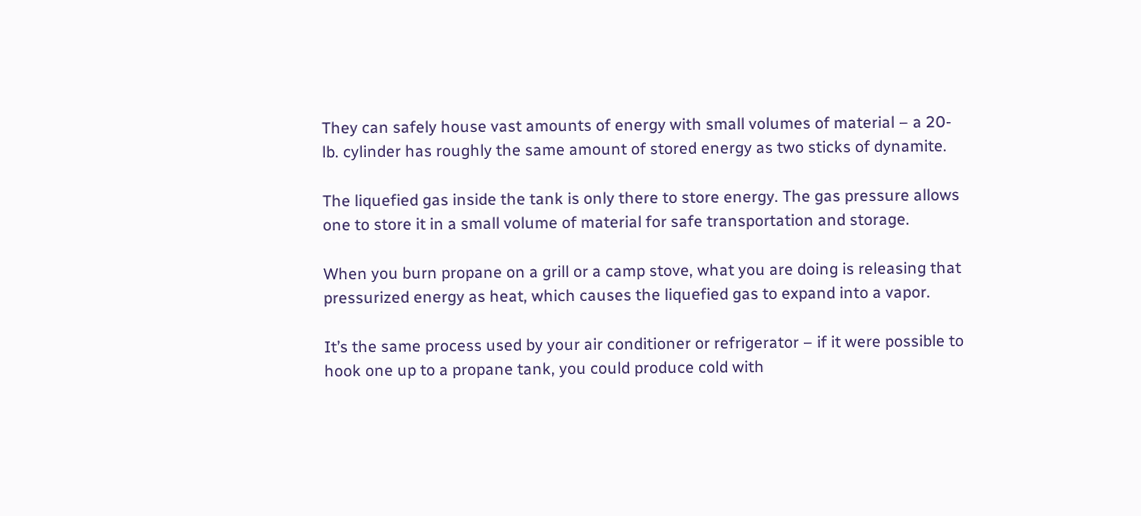They can safely house vast amounts of energy with small volumes of material – a 20-lb. cylinder has roughly the same amount of stored energy as two sticks of dynamite.

The liquefied gas inside the tank is only there to store energy. The gas pressure allows one to store it in a small volume of material for safe transportation and storage.

When you burn propane on a grill or a camp stove, what you are doing is releasing that pressurized energy as heat, which causes the liquefied gas to expand into a vapor.

It’s the same process used by your air conditioner or refrigerator – if it were possible to hook one up to a propane tank, you could produce cold with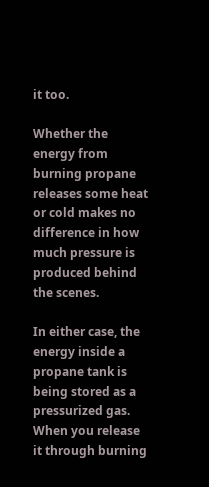it too.

Whether the energy from burning propane releases some heat or cold makes no difference in how much pressure is produced behind the scenes.

In either case, the energy inside a propane tank is being stored as a pressurized gas. When you release it through burning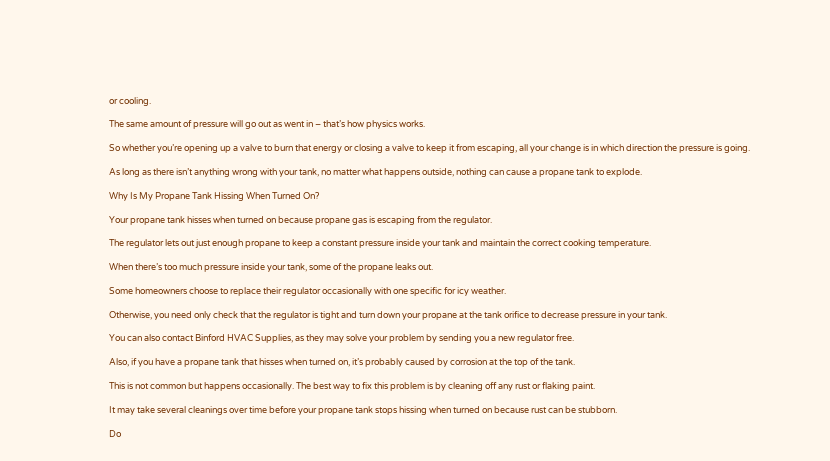or cooling.

The same amount of pressure will go out as went in – that’s how physics works.

So whether you’re opening up a valve to burn that energy or closing a valve to keep it from escaping, all your change is in which direction the pressure is going.

As long as there isn’t anything wrong with your tank, no matter what happens outside, nothing can cause a propane tank to explode.

Why Is My Propane Tank Hissing When Turned On?

Your propane tank hisses when turned on because propane gas is escaping from the regulator.

The regulator lets out just enough propane to keep a constant pressure inside your tank and maintain the correct cooking temperature.

When there’s too much pressure inside your tank, some of the propane leaks out.

Some homeowners choose to replace their regulator occasionally with one specific for icy weather.

Otherwise, you need only check that the regulator is tight and turn down your propane at the tank orifice to decrease pressure in your tank.

You can also contact Binford HVAC Supplies, as they may solve your problem by sending you a new regulator free.

Also, if you have a propane tank that hisses when turned on, it’s probably caused by corrosion at the top of the tank.

This is not common but happens occasionally. The best way to fix this problem is by cleaning off any rust or flaking paint.

It may take several cleanings over time before your propane tank stops hissing when turned on because rust can be stubborn.

Do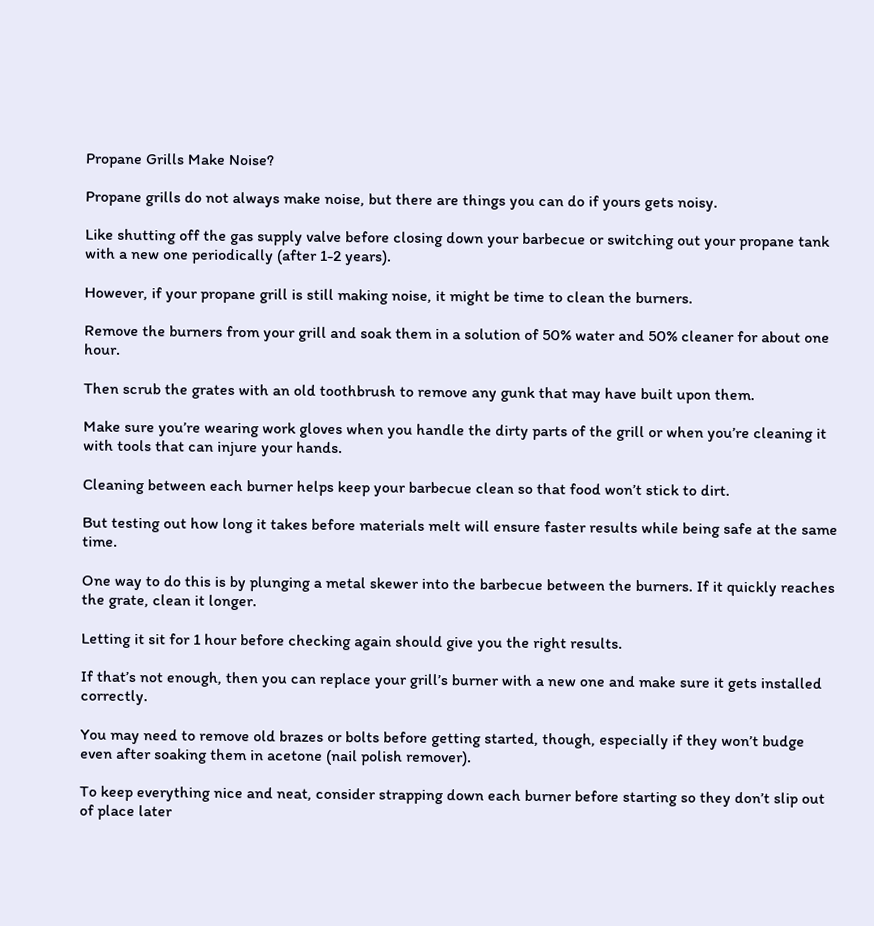Propane Grills Make Noise?

Propane grills do not always make noise, but there are things you can do if yours gets noisy.

Like shutting off the gas supply valve before closing down your barbecue or switching out your propane tank with a new one periodically (after 1-2 years).

However, if your propane grill is still making noise, it might be time to clean the burners.

Remove the burners from your grill and soak them in a solution of 50% water and 50% cleaner for about one hour.

Then scrub the grates with an old toothbrush to remove any gunk that may have built upon them.

Make sure you’re wearing work gloves when you handle the dirty parts of the grill or when you’re cleaning it with tools that can injure your hands.

Cleaning between each burner helps keep your barbecue clean so that food won’t stick to dirt.

But testing out how long it takes before materials melt will ensure faster results while being safe at the same time.

One way to do this is by plunging a metal skewer into the barbecue between the burners. If it quickly reaches the grate, clean it longer.

Letting it sit for 1 hour before checking again should give you the right results.

If that’s not enough, then you can replace your grill’s burner with a new one and make sure it gets installed correctly.

You may need to remove old brazes or bolts before getting started, though, especially if they won’t budge even after soaking them in acetone (nail polish remover).

To keep everything nice and neat, consider strapping down each burner before starting so they don’t slip out of place later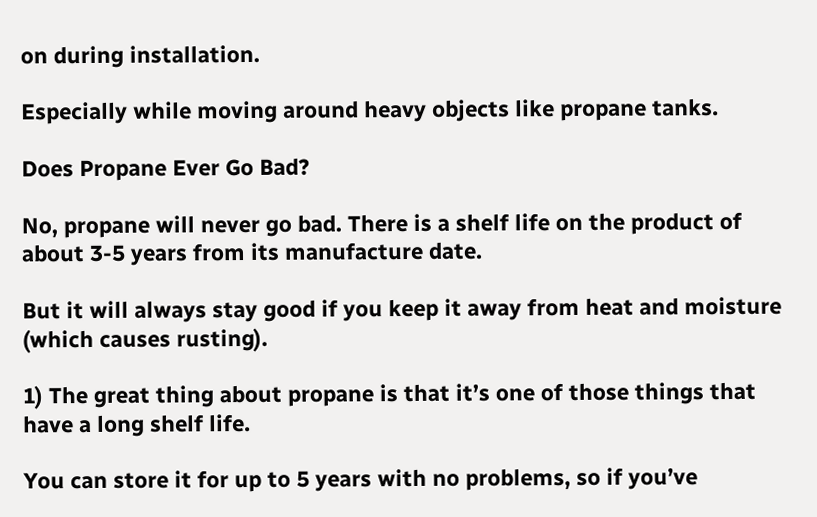on during installation.

Especially while moving around heavy objects like propane tanks.

Does Propane Ever Go Bad?

No, propane will never go bad. There is a shelf life on the product of about 3-5 years from its manufacture date.

But it will always stay good if you keep it away from heat and moisture (which causes rusting).

1) The great thing about propane is that it’s one of those things that have a long shelf life.

You can store it for up to 5 years with no problems, so if you’ve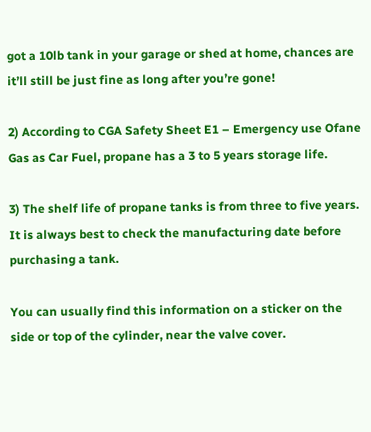got a 10lb tank in your garage or shed at home, chances are it’ll still be just fine as long after you’re gone!

2) According to CGA Safety Sheet E1 – Emergency use Ofane Gas as Car Fuel, propane has a 3 to 5 years storage life.

3) The shelf life of propane tanks is from three to five years. It is always best to check the manufacturing date before purchasing a tank.

You can usually find this information on a sticker on the side or top of the cylinder, near the valve cover.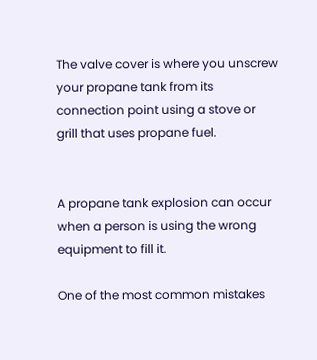The valve cover is where you unscrew your propane tank from its connection point using a stove or grill that uses propane fuel.


A propane tank explosion can occur when a person is using the wrong equipment to fill it.

One of the most common mistakes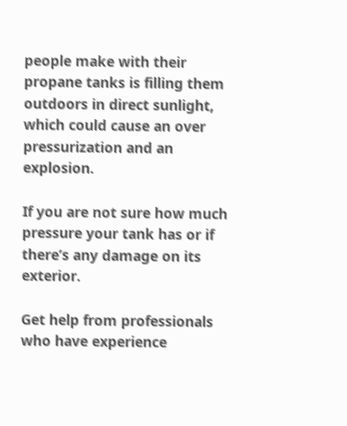people make with their propane tanks is filling them outdoors in direct sunlight, which could cause an over pressurization and an explosion.

If you are not sure how much pressure your tank has or if there’s any damage on its exterior.

Get help from professionals who have experience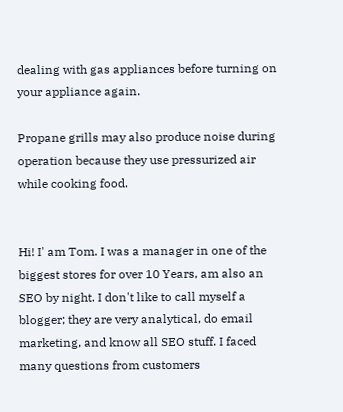dealing with gas appliances before turning on your appliance again.

Propane grills may also produce noise during operation because they use pressurized air while cooking food.


Hi! I' am Tom. I was a manager in one of the biggest stores for over 10 Years, am also an SEO by night. I don't like to call myself a blogger; they are very analytical, do email marketing, and know all SEO stuff. I faced many questions from customers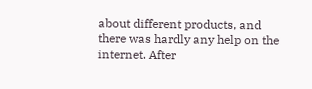about different products, and there was hardly any help on the internet. After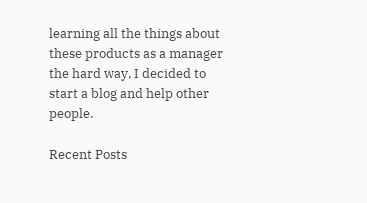learning all the things about these products as a manager the hard way, I decided to start a blog and help other people.

Recent Posts